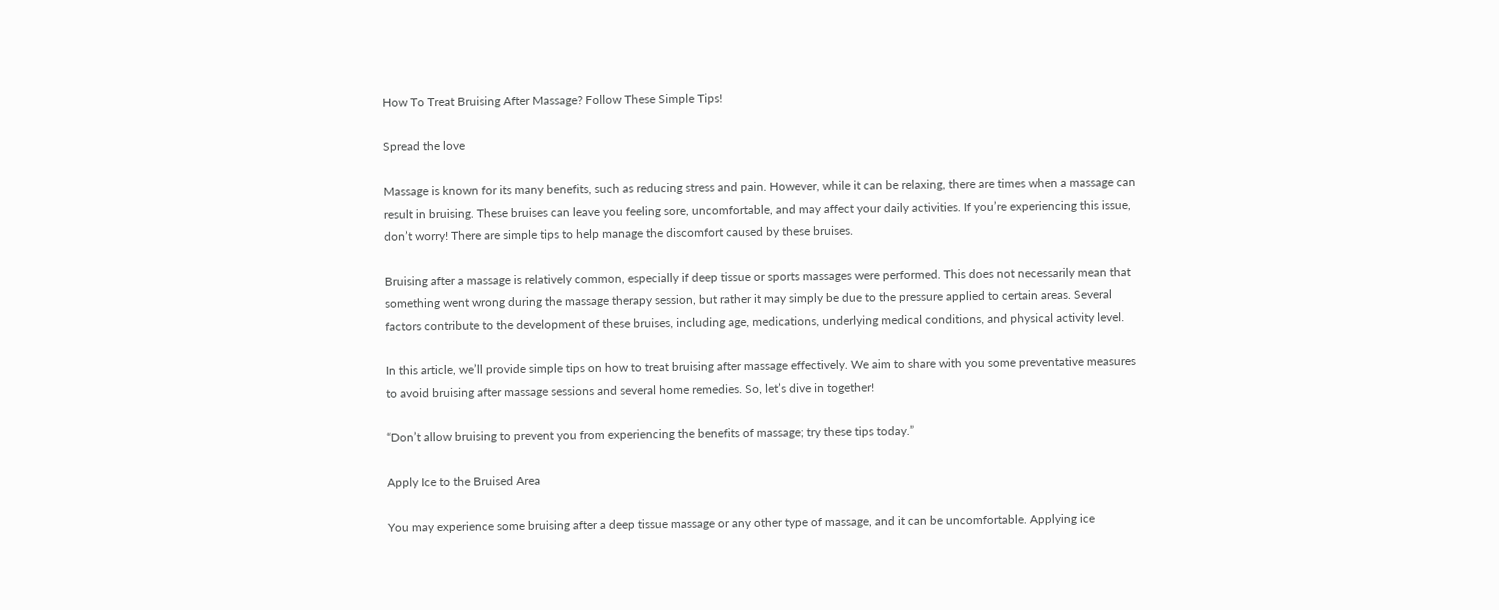How To Treat Bruising After Massage? Follow These Simple Tips!

Spread the love

Massage is known for its many benefits, such as reducing stress and pain. However, while it can be relaxing, there are times when a massage can result in bruising. These bruises can leave you feeling sore, uncomfortable, and may affect your daily activities. If you’re experiencing this issue, don’t worry! There are simple tips to help manage the discomfort caused by these bruises.

Bruising after a massage is relatively common, especially if deep tissue or sports massages were performed. This does not necessarily mean that something went wrong during the massage therapy session, but rather it may simply be due to the pressure applied to certain areas. Several factors contribute to the development of these bruises, including age, medications, underlying medical conditions, and physical activity level.

In this article, we’ll provide simple tips on how to treat bruising after massage effectively. We aim to share with you some preventative measures to avoid bruising after massage sessions and several home remedies. So, let’s dive in together!

“Don’t allow bruising to prevent you from experiencing the benefits of massage; try these tips today.”

Apply Ice to the Bruised Area

You may experience some bruising after a deep tissue massage or any other type of massage, and it can be uncomfortable. Applying ice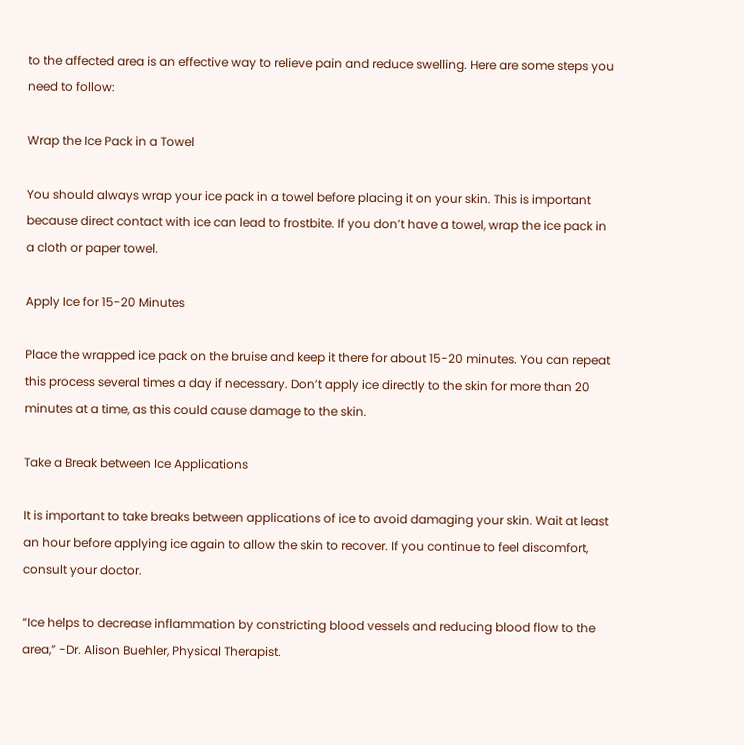to the affected area is an effective way to relieve pain and reduce swelling. Here are some steps you need to follow:

Wrap the Ice Pack in a Towel

You should always wrap your ice pack in a towel before placing it on your skin. This is important because direct contact with ice can lead to frostbite. If you don’t have a towel, wrap the ice pack in a cloth or paper towel.

Apply Ice for 15-20 Minutes

Place the wrapped ice pack on the bruise and keep it there for about 15-20 minutes. You can repeat this process several times a day if necessary. Don’t apply ice directly to the skin for more than 20 minutes at a time, as this could cause damage to the skin.

Take a Break between Ice Applications

It is important to take breaks between applications of ice to avoid damaging your skin. Wait at least an hour before applying ice again to allow the skin to recover. If you continue to feel discomfort, consult your doctor.

“Ice helps to decrease inflammation by constricting blood vessels and reducing blood flow to the area,” -Dr. Alison Buehler, Physical Therapist.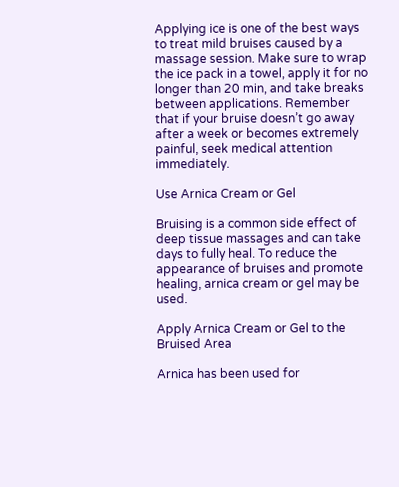Applying ice is one of the best ways to treat mild bruises caused by a massage session. Make sure to wrap the ice pack in a towel, apply it for no longer than 20 min, and take breaks between applications. Remember that if your bruise doesn’t go away after a week or becomes extremely painful, seek medical attention immediately.

Use Arnica Cream or Gel

Bruising is a common side effect of deep tissue massages and can take days to fully heal. To reduce the appearance of bruises and promote healing, arnica cream or gel may be used.

Apply Arnica Cream or Gel to the Bruised Area

Arnica has been used for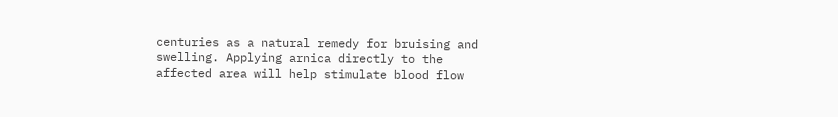centuries as a natural remedy for bruising and swelling. Applying arnica directly to the affected area will help stimulate blood flow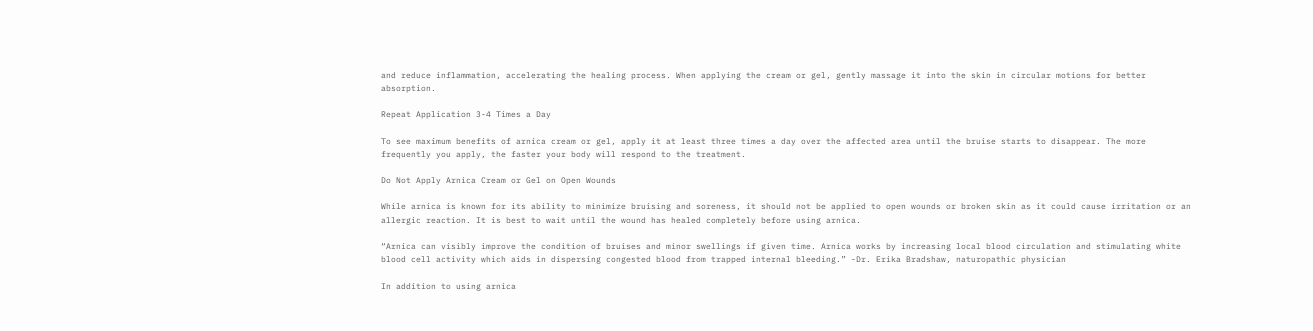and reduce inflammation, accelerating the healing process. When applying the cream or gel, gently massage it into the skin in circular motions for better absorption.

Repeat Application 3-4 Times a Day

To see maximum benefits of arnica cream or gel, apply it at least three times a day over the affected area until the bruise starts to disappear. The more frequently you apply, the faster your body will respond to the treatment.

Do Not Apply Arnica Cream or Gel on Open Wounds

While arnica is known for its ability to minimize bruising and soreness, it should not be applied to open wounds or broken skin as it could cause irritation or an allergic reaction. It is best to wait until the wound has healed completely before using arnica.

“Arnica can visibly improve the condition of bruises and minor swellings if given time. Arnica works by increasing local blood circulation and stimulating white blood cell activity which aids in dispersing congested blood from trapped internal bleeding.” -Dr. Erika Bradshaw, naturopathic physician

In addition to using arnica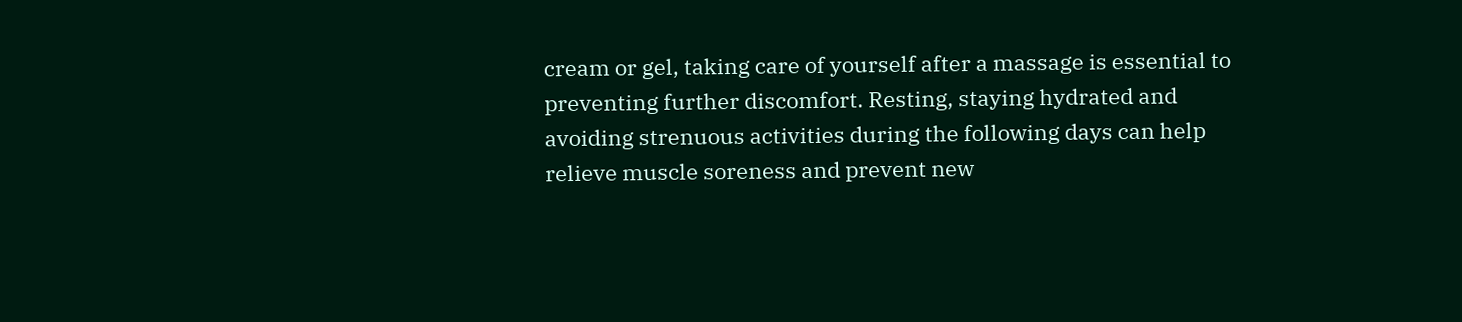cream or gel, taking care of yourself after a massage is essential to preventing further discomfort. Resting, staying hydrated and avoiding strenuous activities during the following days can help relieve muscle soreness and prevent new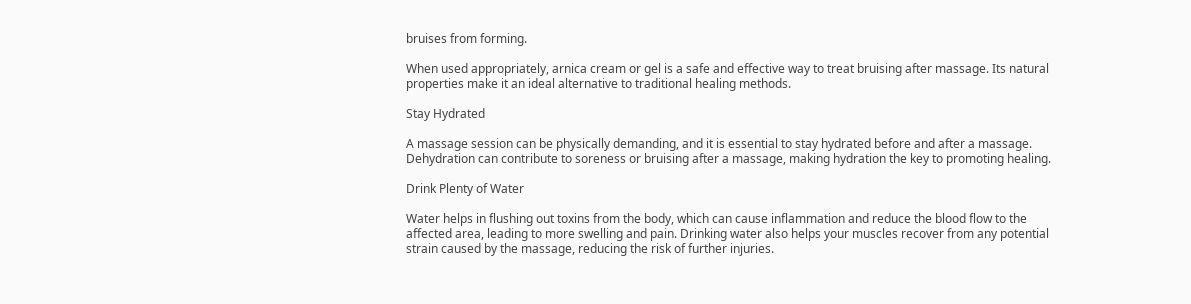bruises from forming.

When used appropriately, arnica cream or gel is a safe and effective way to treat bruising after massage. Its natural properties make it an ideal alternative to traditional healing methods.

Stay Hydrated

A massage session can be physically demanding, and it is essential to stay hydrated before and after a massage. Dehydration can contribute to soreness or bruising after a massage, making hydration the key to promoting healing.

Drink Plenty of Water

Water helps in flushing out toxins from the body, which can cause inflammation and reduce the blood flow to the affected area, leading to more swelling and pain. Drinking water also helps your muscles recover from any potential strain caused by the massage, reducing the risk of further injuries.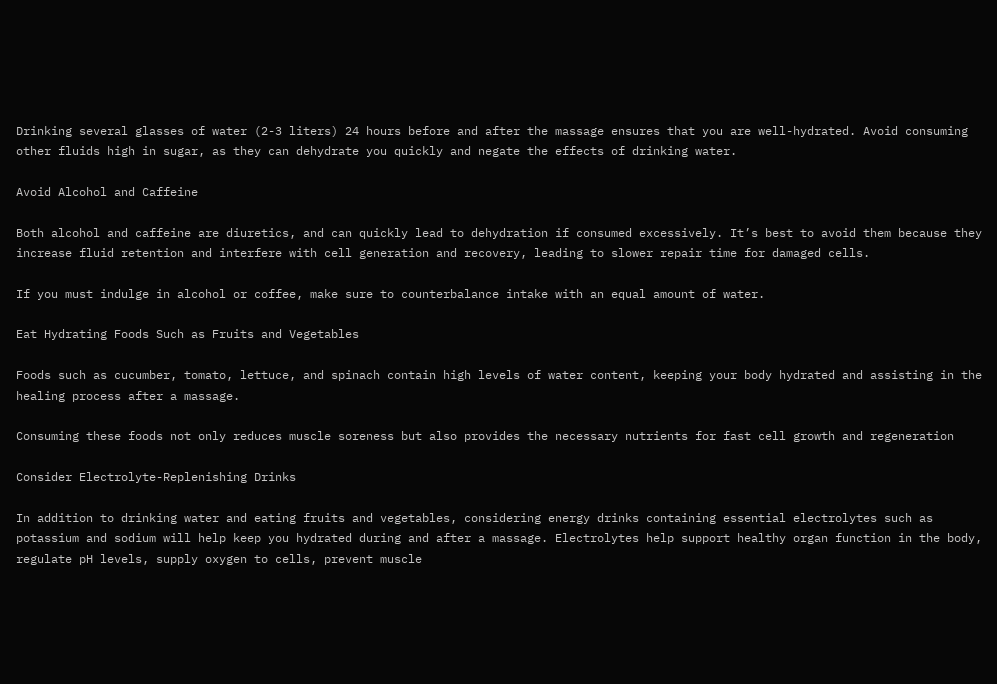Drinking several glasses of water (2-3 liters) 24 hours before and after the massage ensures that you are well-hydrated. Avoid consuming other fluids high in sugar, as they can dehydrate you quickly and negate the effects of drinking water.

Avoid Alcohol and Caffeine

Both alcohol and caffeine are diuretics, and can quickly lead to dehydration if consumed excessively. It’s best to avoid them because they increase fluid retention and interfere with cell generation and recovery, leading to slower repair time for damaged cells.

If you must indulge in alcohol or coffee, make sure to counterbalance intake with an equal amount of water.

Eat Hydrating Foods Such as Fruits and Vegetables

Foods such as cucumber, tomato, lettuce, and spinach contain high levels of water content, keeping your body hydrated and assisting in the healing process after a massage.

Consuming these foods not only reduces muscle soreness but also provides the necessary nutrients for fast cell growth and regeneration

Consider Electrolyte-Replenishing Drinks

In addition to drinking water and eating fruits and vegetables, considering energy drinks containing essential electrolytes such as potassium and sodium will help keep you hydrated during and after a massage. Electrolytes help support healthy organ function in the body, regulate pH levels, supply oxygen to cells, prevent muscle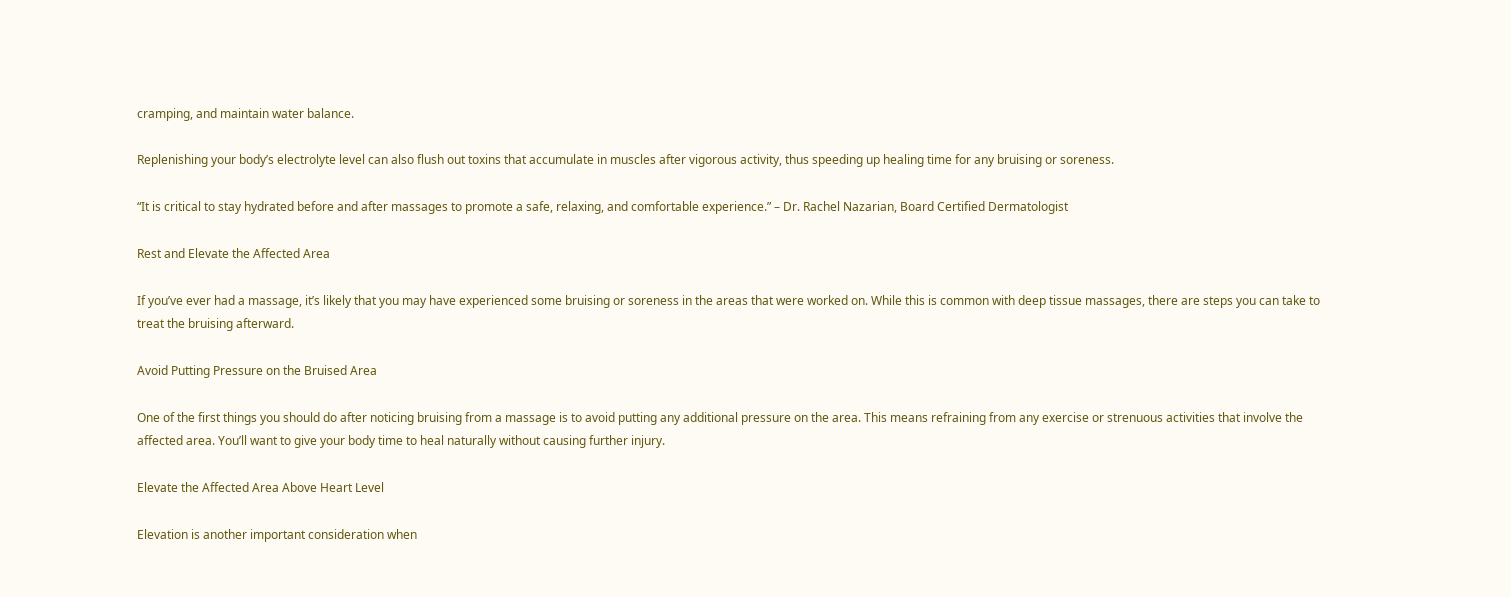cramping, and maintain water balance.

Replenishing your body’s electrolyte level can also flush out toxins that accumulate in muscles after vigorous activity, thus speeding up healing time for any bruising or soreness.

“It is critical to stay hydrated before and after massages to promote a safe, relaxing, and comfortable experience.” – Dr. Rachel Nazarian, Board Certified Dermatologist

Rest and Elevate the Affected Area

If you’ve ever had a massage, it’s likely that you may have experienced some bruising or soreness in the areas that were worked on. While this is common with deep tissue massages, there are steps you can take to treat the bruising afterward.

Avoid Putting Pressure on the Bruised Area

One of the first things you should do after noticing bruising from a massage is to avoid putting any additional pressure on the area. This means refraining from any exercise or strenuous activities that involve the affected area. You’ll want to give your body time to heal naturally without causing further injury.

Elevate the Affected Area Above Heart Level

Elevation is another important consideration when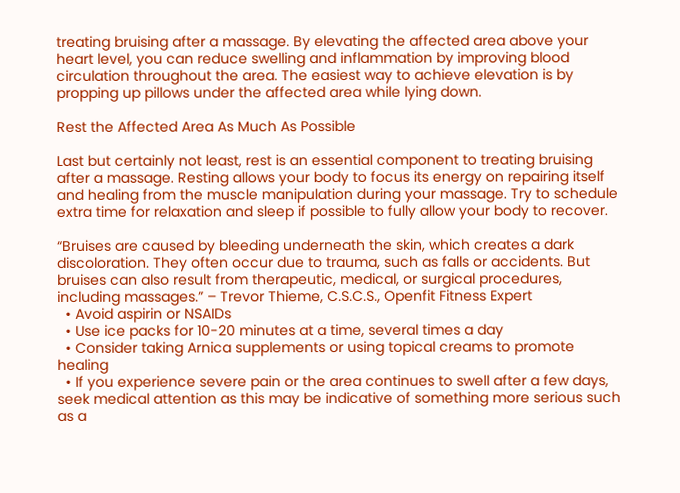treating bruising after a massage. By elevating the affected area above your heart level, you can reduce swelling and inflammation by improving blood circulation throughout the area. The easiest way to achieve elevation is by propping up pillows under the affected area while lying down.

Rest the Affected Area As Much As Possible

Last but certainly not least, rest is an essential component to treating bruising after a massage. Resting allows your body to focus its energy on repairing itself and healing from the muscle manipulation during your massage. Try to schedule extra time for relaxation and sleep if possible to fully allow your body to recover.

“Bruises are caused by bleeding underneath the skin, which creates a dark discoloration. They often occur due to trauma, such as falls or accidents. But bruises can also result from therapeutic, medical, or surgical procedures, including massages.” – Trevor Thieme, C.S.C.S., Openfit Fitness Expert
  • Avoid aspirin or NSAIDs
  • Use ice packs for 10-20 minutes at a time, several times a day
  • Consider taking Arnica supplements or using topical creams to promote healing
  • If you experience severe pain or the area continues to swell after a few days, seek medical attention as this may be indicative of something more serious such as a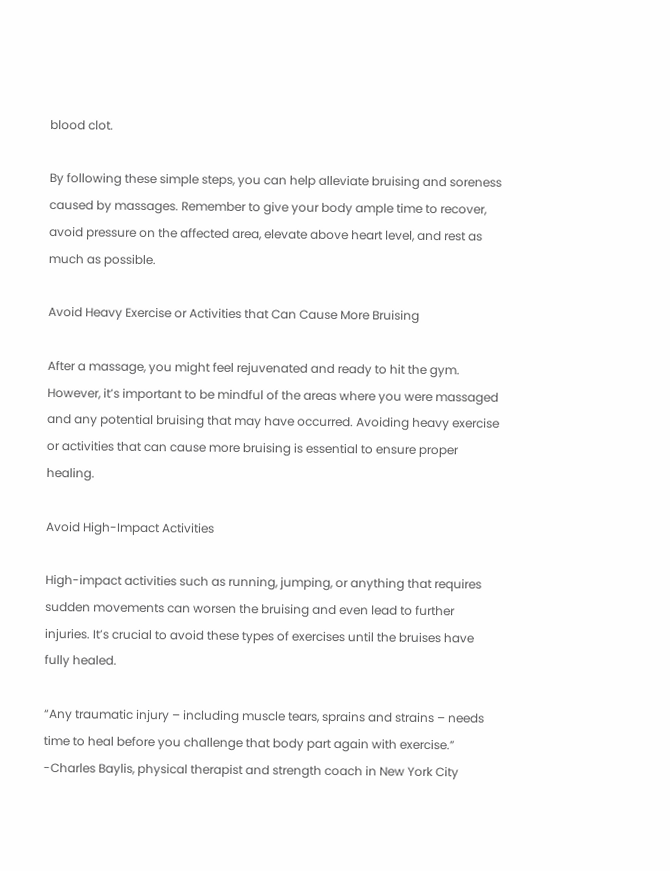blood clot.

By following these simple steps, you can help alleviate bruising and soreness caused by massages. Remember to give your body ample time to recover, avoid pressure on the affected area, elevate above heart level, and rest as much as possible.

Avoid Heavy Exercise or Activities that Can Cause More Bruising

After a massage, you might feel rejuvenated and ready to hit the gym. However, it’s important to be mindful of the areas where you were massaged and any potential bruising that may have occurred. Avoiding heavy exercise or activities that can cause more bruising is essential to ensure proper healing.

Avoid High-Impact Activities

High-impact activities such as running, jumping, or anything that requires sudden movements can worsen the bruising and even lead to further injuries. It’s crucial to avoid these types of exercises until the bruises have fully healed.

“Any traumatic injury – including muscle tears, sprains and strains – needs time to heal before you challenge that body part again with exercise.” -Charles Baylis, physical therapist and strength coach in New York City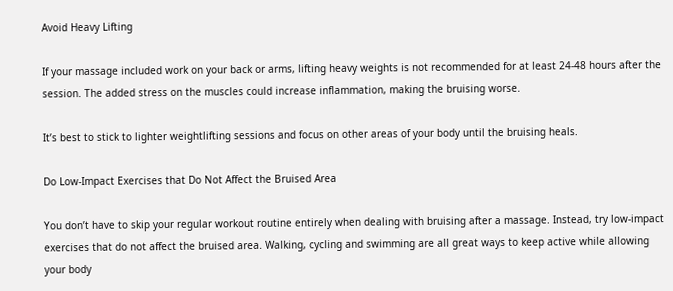Avoid Heavy Lifting

If your massage included work on your back or arms, lifting heavy weights is not recommended for at least 24-48 hours after the session. The added stress on the muscles could increase inflammation, making the bruising worse.

It’s best to stick to lighter weightlifting sessions and focus on other areas of your body until the bruising heals.

Do Low-Impact Exercises that Do Not Affect the Bruised Area

You don’t have to skip your regular workout routine entirely when dealing with bruising after a massage. Instead, try low-impact exercises that do not affect the bruised area. Walking, cycling and swimming are all great ways to keep active while allowing your body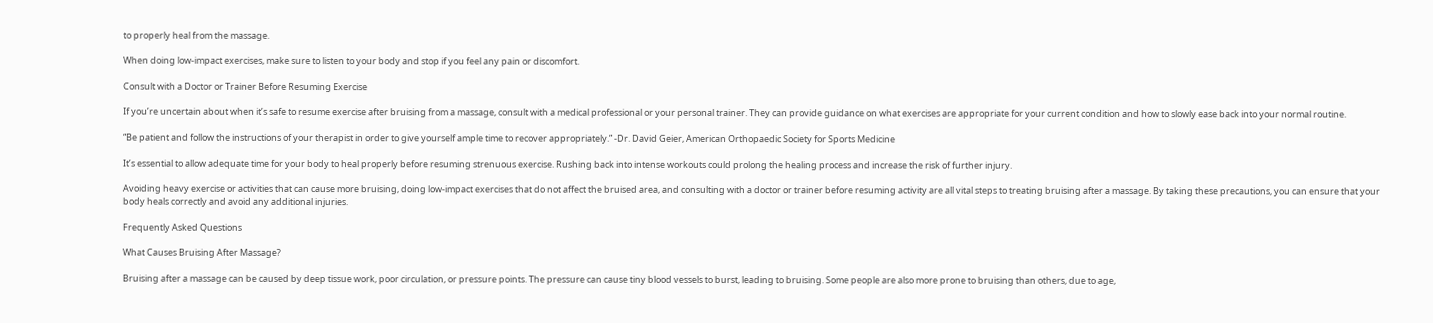to properly heal from the massage.

When doing low-impact exercises, make sure to listen to your body and stop if you feel any pain or discomfort.

Consult with a Doctor or Trainer Before Resuming Exercise

If you’re uncertain about when it’s safe to resume exercise after bruising from a massage, consult with a medical professional or your personal trainer. They can provide guidance on what exercises are appropriate for your current condition and how to slowly ease back into your normal routine.

“Be patient and follow the instructions of your therapist in order to give yourself ample time to recover appropriately.” -Dr. David Geier, American Orthopaedic Society for Sports Medicine

It’s essential to allow adequate time for your body to heal properly before resuming strenuous exercise. Rushing back into intense workouts could prolong the healing process and increase the risk of further injury.

Avoiding heavy exercise or activities that can cause more bruising, doing low-impact exercises that do not affect the bruised area, and consulting with a doctor or trainer before resuming activity are all vital steps to treating bruising after a massage. By taking these precautions, you can ensure that your body heals correctly and avoid any additional injuries.

Frequently Asked Questions

What Causes Bruising After Massage?

Bruising after a massage can be caused by deep tissue work, poor circulation, or pressure points. The pressure can cause tiny blood vessels to burst, leading to bruising. Some people are also more prone to bruising than others, due to age,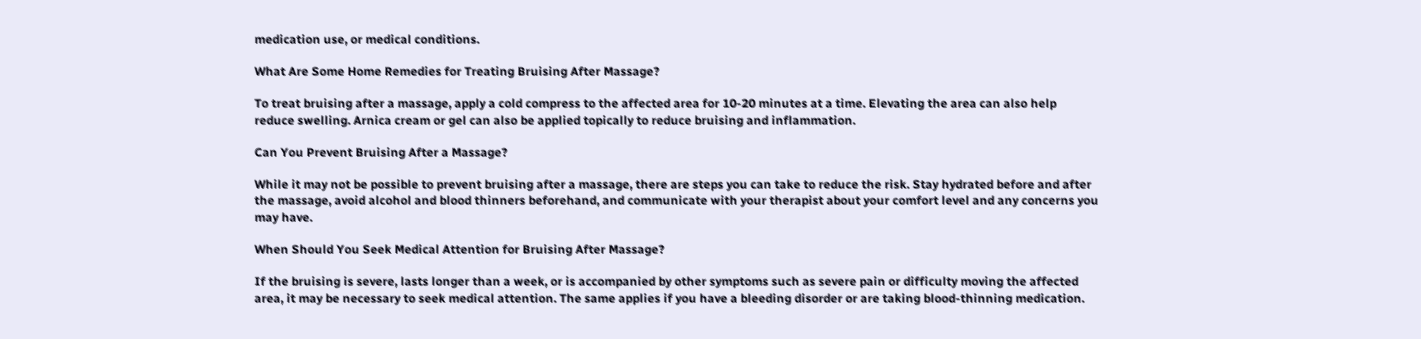medication use, or medical conditions.

What Are Some Home Remedies for Treating Bruising After Massage?

To treat bruising after a massage, apply a cold compress to the affected area for 10-20 minutes at a time. Elevating the area can also help reduce swelling. Arnica cream or gel can also be applied topically to reduce bruising and inflammation.

Can You Prevent Bruising After a Massage?

While it may not be possible to prevent bruising after a massage, there are steps you can take to reduce the risk. Stay hydrated before and after the massage, avoid alcohol and blood thinners beforehand, and communicate with your therapist about your comfort level and any concerns you may have.

When Should You Seek Medical Attention for Bruising After Massage?

If the bruising is severe, lasts longer than a week, or is accompanied by other symptoms such as severe pain or difficulty moving the affected area, it may be necessary to seek medical attention. The same applies if you have a bleeding disorder or are taking blood-thinning medication.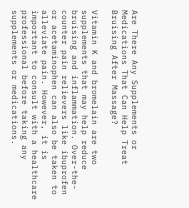Are There Any Supplements or Medications That Can Help Treat Bruising After Massage?

Vitamin K and bromelain are two supplements that may help reduce bruising and inflammation. Over-the-counter pain relievers like ibuprofen or acetaminophen can also be taken to alleviate pain. However, it is important to consult with a healthcare professional before taking any supplements or medications.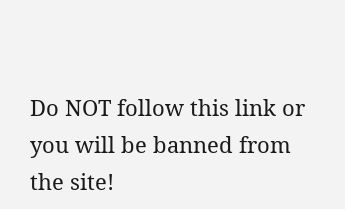Do NOT follow this link or you will be banned from the site!